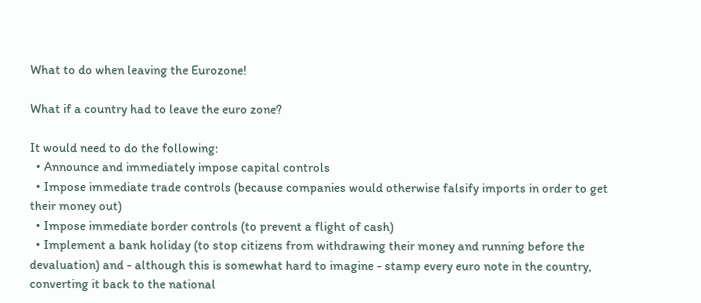What to do when leaving the Eurozone!

What if a country had to leave the euro zone?

It would need to do the following:
  • Announce and immediately impose capital controls
  • Impose immediate trade controls (because companies would otherwise falsify imports in order to get their money out)
  • Impose immediate border controls (to prevent a flight of cash)
  • Implement a bank holiday (to stop citizens from withdrawing their money and running before the devaluation) and - although this is somewhat hard to imagine - stamp every euro note in the country, converting it back to the national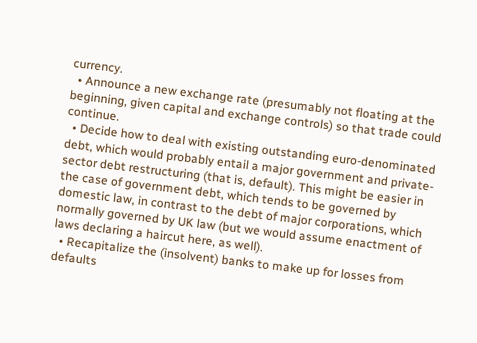currency.
  • Announce a new exchange rate (presumably not floating at the beginning, given capital and exchange controls) so that trade could  continue.
  • Decide how to deal with existing outstanding euro-denominated debt, which would probably entail a major government and private-sector debt restructuring (that is, default). This might be easier in the case of government debt, which tends to be governed by domestic law, in contrast to the debt of major corporations, which normally governed by UK law (but we would assume enactment of laws declaring a haircut here, as well).
  • Recapitalize the (insolvent) banks to make up for losses from defaults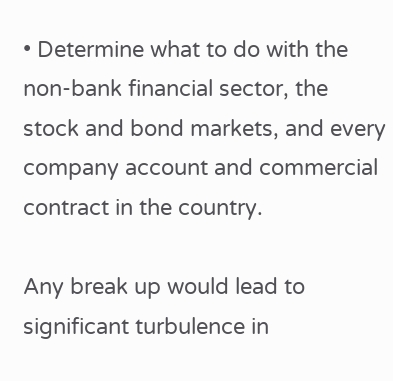• Determine what to do with the non-bank financial sector, the stock and bond markets, and every company account and commercial contract in the country.

Any break up would lead to significant turbulence in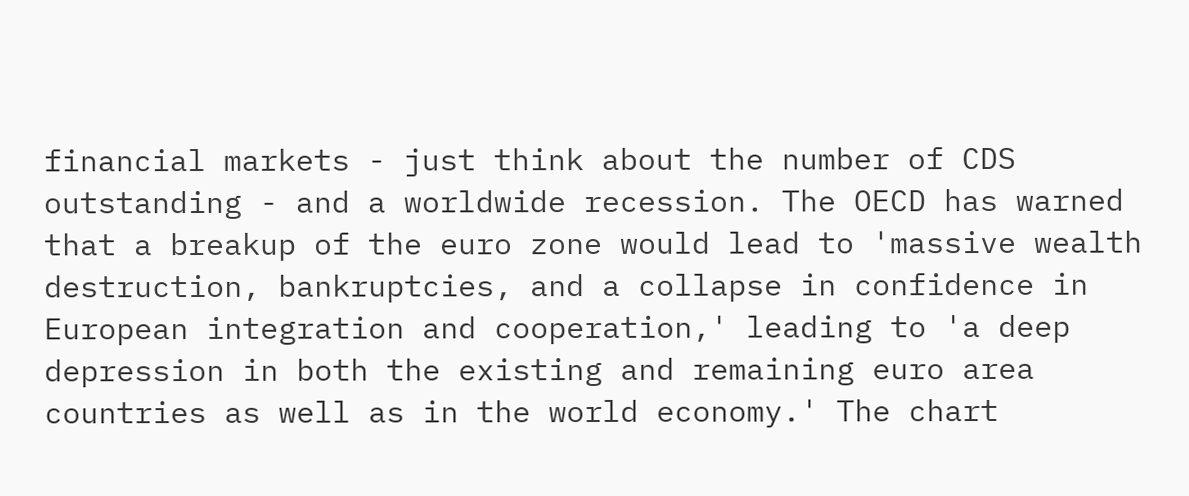financial markets - just think about the number of CDS outstanding - and a worldwide recession. The OECD has warned that a breakup of the euro zone would lead to 'massive wealth destruction, bankruptcies, and a collapse in confidence in European integration and cooperation,' leading to 'a deep depression in both the existing and remaining euro area countries as well as in the world economy.' The chart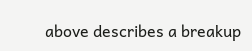above describes a breakup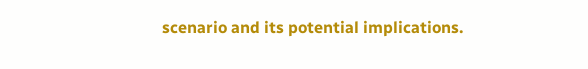scenario and its potential implications.